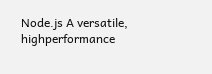Node.js A versatile, highperformance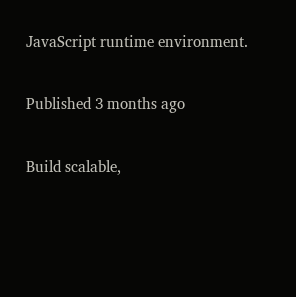JavaScript runtime environment.

Published 3 months ago

Build scalable,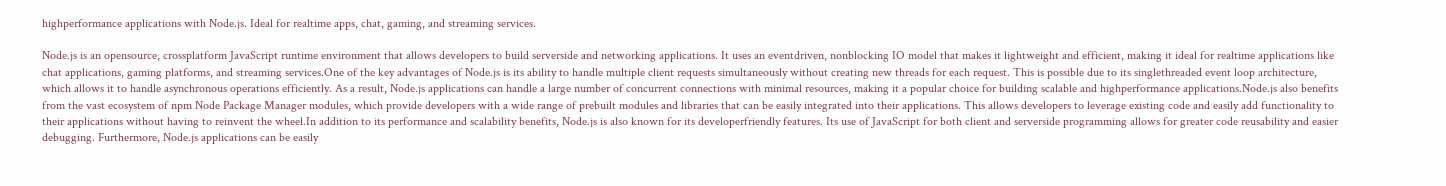highperformance applications with Node.js. Ideal for realtime apps, chat, gaming, and streaming services.

Node.js is an opensource, crossplatform JavaScript runtime environment that allows developers to build serverside and networking applications. It uses an eventdriven, nonblocking IO model that makes it lightweight and efficient, making it ideal for realtime applications like chat applications, gaming platforms, and streaming services.One of the key advantages of Node.js is its ability to handle multiple client requests simultaneously without creating new threads for each request. This is possible due to its singlethreaded event loop architecture, which allows it to handle asynchronous operations efficiently. As a result, Node.js applications can handle a large number of concurrent connections with minimal resources, making it a popular choice for building scalable and highperformance applications.Node.js also benefits from the vast ecosystem of npm Node Package Manager modules, which provide developers with a wide range of prebuilt modules and libraries that can be easily integrated into their applications. This allows developers to leverage existing code and easily add functionality to their applications without having to reinvent the wheel.In addition to its performance and scalability benefits, Node.js is also known for its developerfriendly features. Its use of JavaScript for both client and serverside programming allows for greater code reusability and easier debugging. Furthermore, Node.js applications can be easily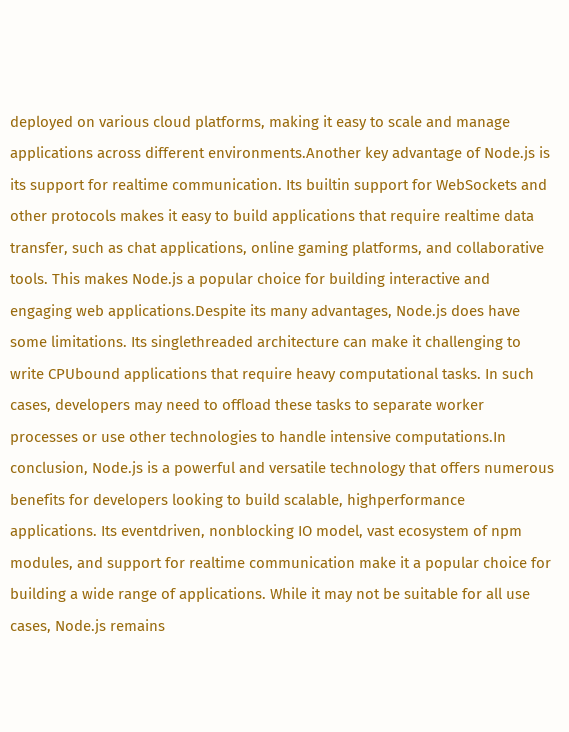deployed on various cloud platforms, making it easy to scale and manage applications across different environments.Another key advantage of Node.js is its support for realtime communication. Its builtin support for WebSockets and other protocols makes it easy to build applications that require realtime data transfer, such as chat applications, online gaming platforms, and collaborative tools. This makes Node.js a popular choice for building interactive and engaging web applications.Despite its many advantages, Node.js does have some limitations. Its singlethreaded architecture can make it challenging to write CPUbound applications that require heavy computational tasks. In such cases, developers may need to offload these tasks to separate worker processes or use other technologies to handle intensive computations.In conclusion, Node.js is a powerful and versatile technology that offers numerous benefits for developers looking to build scalable, highperformance applications. Its eventdriven, nonblocking IO model, vast ecosystem of npm modules, and support for realtime communication make it a popular choice for building a wide range of applications. While it may not be suitable for all use cases, Node.js remains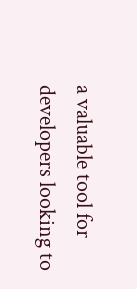a valuable tool for developers looking to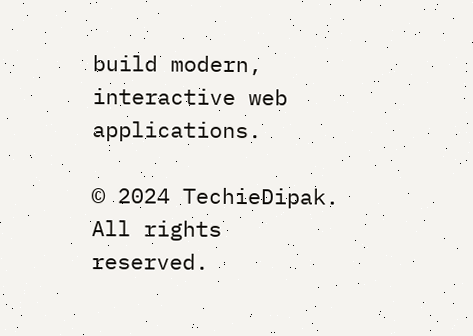build modern, interactive web applications.

© 2024 TechieDipak. All rights reserved.